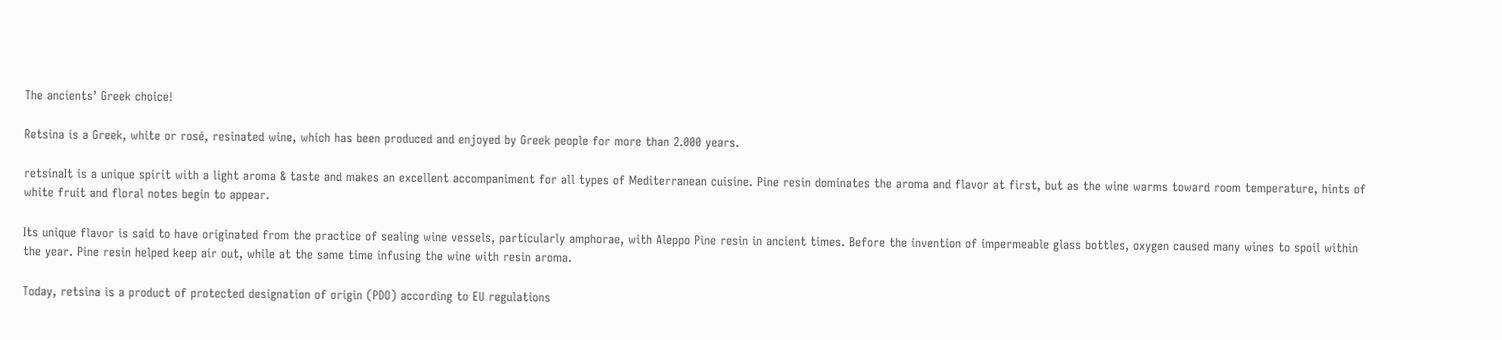The ancients’ Greek choice!

Retsina is a Greek, white or rosé, resinated wine, which has been produced and enjoyed by Greek people for more than 2.000 years.

retsinaIt is a unique spirit with a light aroma & taste and makes an excellent accompaniment for all types of Mediterranean cuisine. Pine resin dominates the aroma and flavor at first, but as the wine warms toward room temperature, hints of white fruit and floral notes begin to appear.

Its unique flavor is said to have originated from the practice of sealing wine vessels, particularly amphorae, with Aleppo Pine resin in ancient times. Before the invention of impermeable glass bottles, oxygen caused many wines to spoil within the year. Pine resin helped keep air out, while at the same time infusing the wine with resin aroma.

Today, retsina is a product of protected designation of origin (PDO) according to EU regulations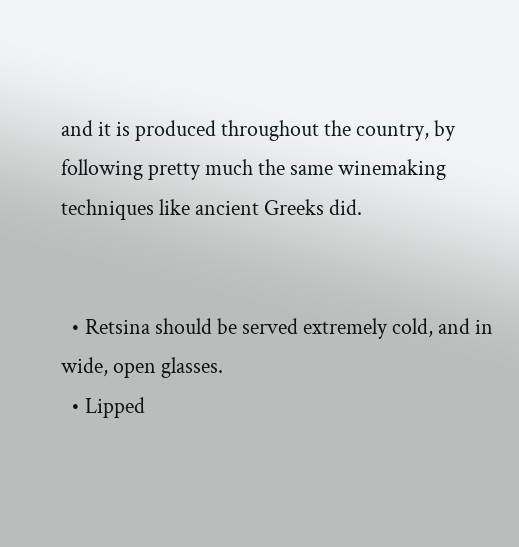and it is produced throughout the country, by following pretty much the same winemaking techniques like ancient Greeks did.


  • Retsina should be served extremely cold, and in wide, open glasses.
  • Lipped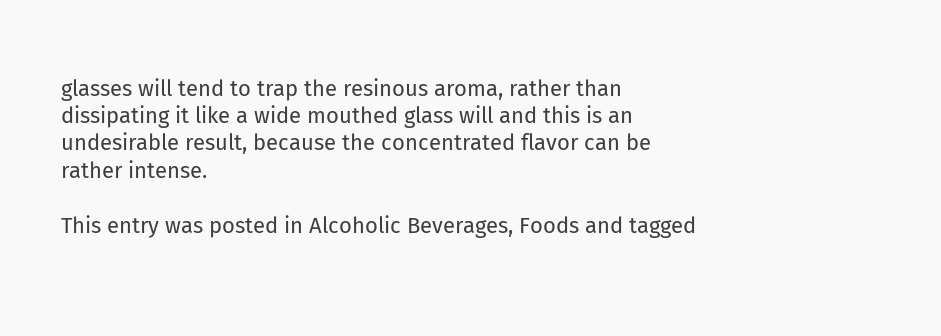glasses will tend to trap the resinous aroma, rather than dissipating it like a wide mouthed glass will and this is an undesirable result, because the concentrated flavor can be rather intense.

This entry was posted in Alcoholic Beverages, Foods and tagged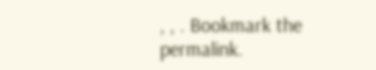, , . Bookmark the permalink.